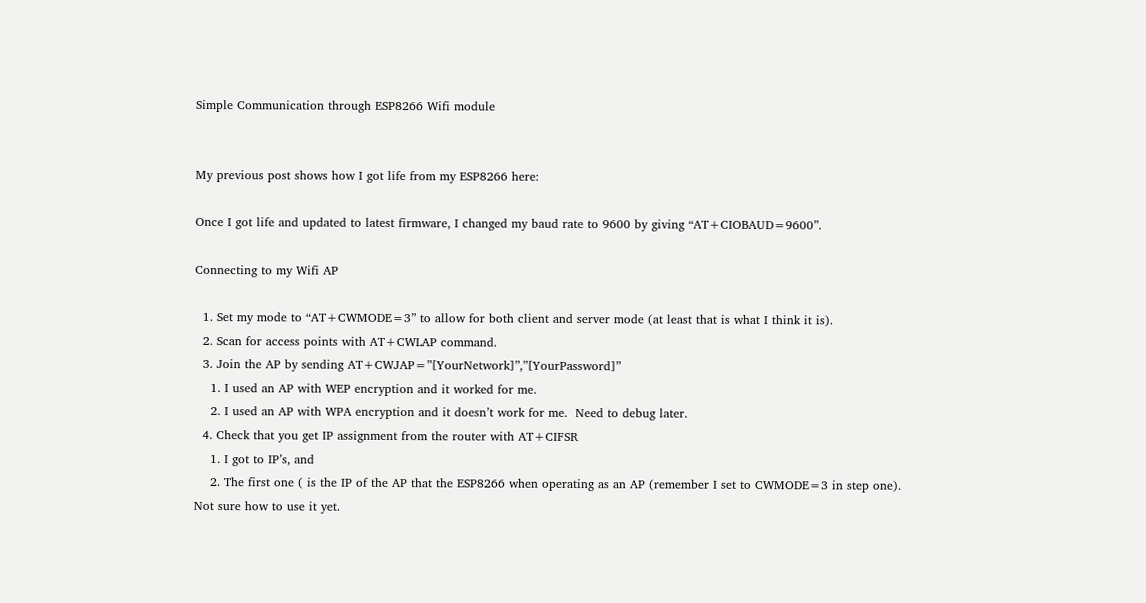Simple Communication through ESP8266 Wifi module


My previous post shows how I got life from my ESP8266 here:

Once I got life and updated to latest firmware, I changed my baud rate to 9600 by giving “AT+CIOBAUD=9600”.

Connecting to my Wifi AP

  1. Set my mode to “AT+CWMODE=3” to allow for both client and server mode (at least that is what I think it is).
  2. Scan for access points with AT+CWLAP command.
  3. Join the AP by sending AT+CWJAP=”[YourNetwork]”,”[YourPassword]”
    1. I used an AP with WEP encryption and it worked for me.
    2. I used an AP with WPA encryption and it doesn’t work for me.  Need to debug later.
  4. Check that you get IP assignment from the router with AT+CIFSR
    1. I got to IP’s, and
    2. The first one ( is the IP of the AP that the ESP8266 when operating as an AP (remember I set to CWMODE=3 in step one).  Not sure how to use it yet.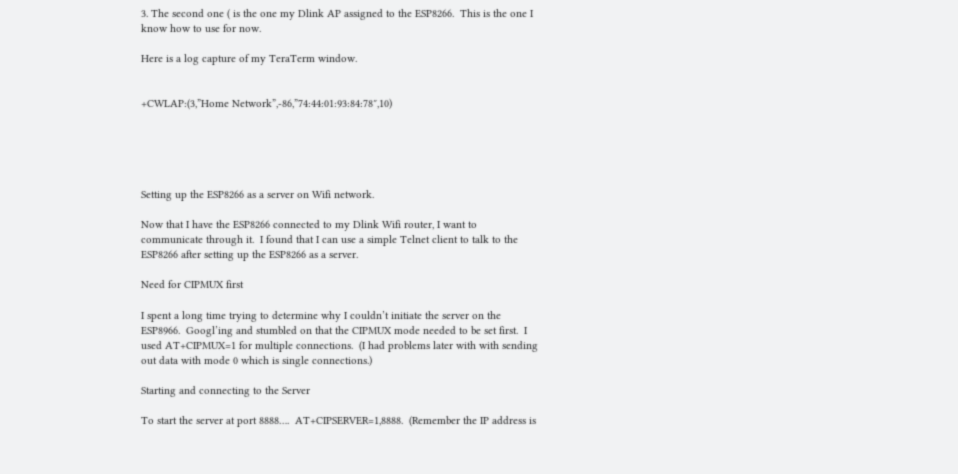3. The second one ( is the one my Dlink AP assigned to the ESP8266.  This is the one I know how to use for now.

Here is a log capture of my TeraTerm window.


+CWLAP:(3,”Home Network”,-86,”74:44:01:93:84:78″,10)





Setting up the ESP8266 as a server on Wifi network.

Now that I have the ESP8266 connected to my Dlink Wifi router, I want to communicate through it.  I found that I can use a simple Telnet client to talk to the ESP8266 after setting up the ESP8266 as a server.

Need for CIPMUX first

I spent a long time trying to determine why I couldn’t initiate the server on the ESP8966.  Googl’ing and stumbled on that the CIPMUX mode needed to be set first.  I used AT+CIPMUX=1 for multiple connections.  (I had problems later with with sending out data with mode 0 which is single connections.)

Starting and connecting to the Server

To start the server at port 8888….  AT+CIPSERVER=1,8888.  (Remember the IP address is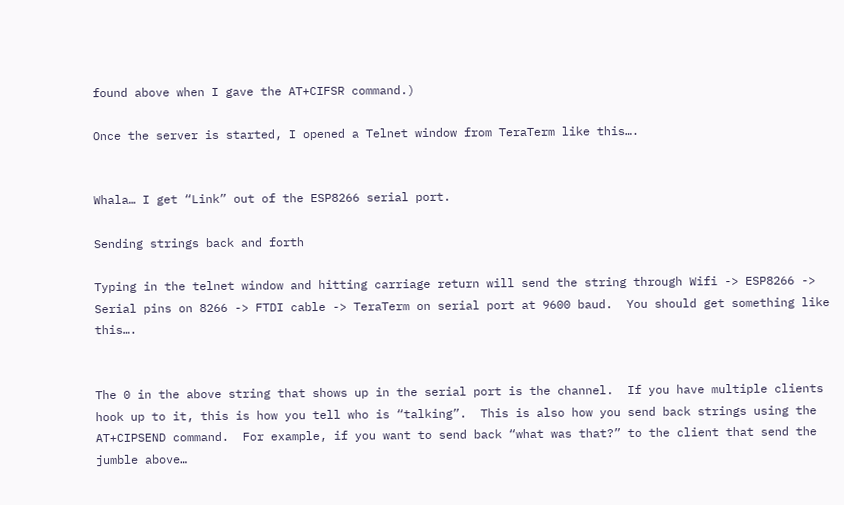found above when I gave the AT+CIFSR command.)

Once the server is started, I opened a Telnet window from TeraTerm like this….


Whala… I get “Link” out of the ESP8266 serial port.

Sending strings back and forth

Typing in the telnet window and hitting carriage return will send the string through Wifi -> ESP8266 -> Serial pins on 8266 -> FTDI cable -> TeraTerm on serial port at 9600 baud.  You should get something like this….


The 0 in the above string that shows up in the serial port is the channel.  If you have multiple clients hook up to it, this is how you tell who is “talking”.  This is also how you send back strings using the AT+CIPSEND command.  For example, if you want to send back “what was that?” to the client that send the jumble above…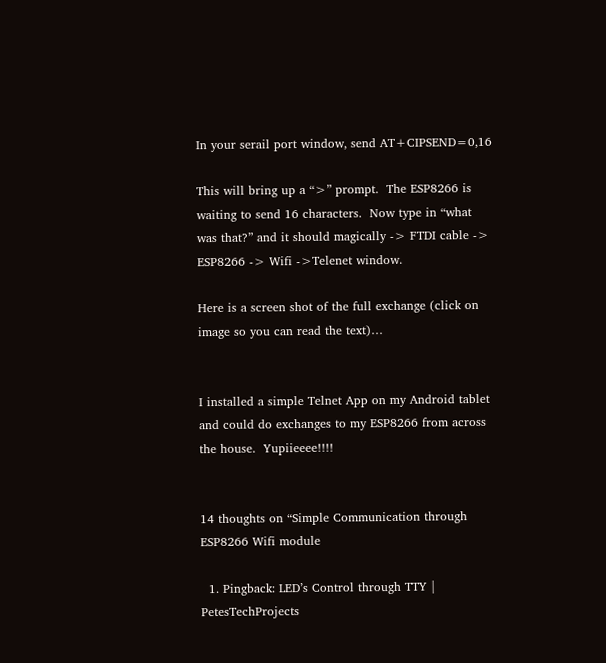In your serail port window, send AT+CIPSEND=0,16

This will bring up a “>” prompt.  The ESP8266 is waiting to send 16 characters.  Now type in “what was that?” and it should magically -> FTDI cable -> ESP8266 -> Wifi ->Telenet window.

Here is a screen shot of the full exchange (click on image so you can read the text)…


I installed a simple Telnet App on my Android tablet and could do exchanges to my ESP8266 from across the house.  Yupiieeee!!!!


14 thoughts on “Simple Communication through ESP8266 Wifi module

  1. Pingback: LED’s Control through TTY | PetesTechProjects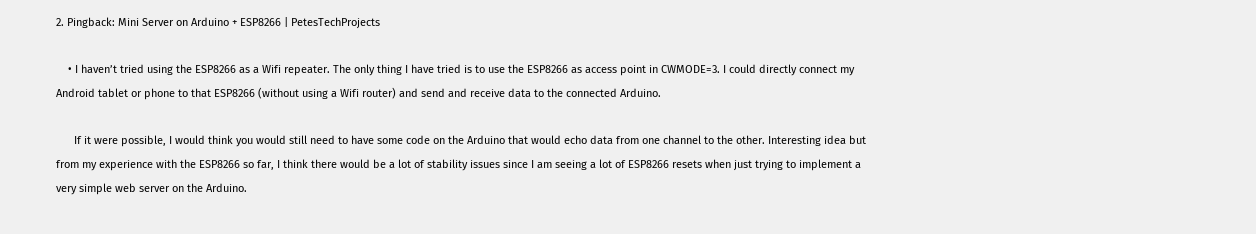2. Pingback: Mini Server on Arduino + ESP8266 | PetesTechProjects

    • I haven’t tried using the ESP8266 as a Wifi repeater. The only thing I have tried is to use the ESP8266 as access point in CWMODE=3. I could directly connect my Android tablet or phone to that ESP8266 (without using a Wifi router) and send and receive data to the connected Arduino.

      If it were possible, I would think you would still need to have some code on the Arduino that would echo data from one channel to the other. Interesting idea but from my experience with the ESP8266 so far, I think there would be a lot of stability issues since I am seeing a lot of ESP8266 resets when just trying to implement a very simple web server on the Arduino.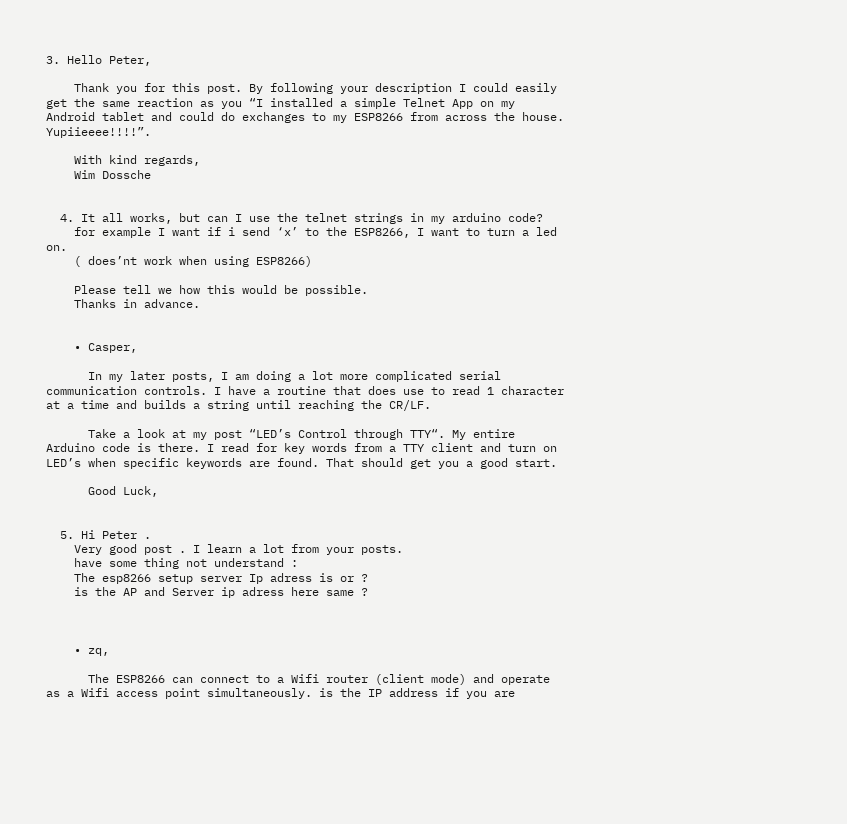3. Hello Peter,

    Thank you for this post. By following your description I could easily get the same reaction as you “I installed a simple Telnet App on my Android tablet and could do exchanges to my ESP8266 from across the house. Yupiieeee!!!!”.

    With kind regards,
    Wim Dossche


  4. It all works, but can I use the telnet strings in my arduino code?
    for example I want if i send ‘x’ to the ESP8266, I want to turn a led on.
    ( does’nt work when using ESP8266)

    Please tell we how this would be possible.
    Thanks in advance.


    • Casper,

      In my later posts, I am doing a lot more complicated serial communication controls. I have a routine that does use to read 1 character at a time and builds a string until reaching the CR/LF.

      Take a look at my post “LED’s Control through TTY“. My entire Arduino code is there. I read for key words from a TTY client and turn on LED’s when specific keywords are found. That should get you a good start.

      Good Luck,


  5. Hi Peter .
    Very good post . I learn a lot from your posts.
    have some thing not understand :
    The esp8266 setup server Ip adress is or ?
    is the AP and Server ip adress here same ?



    • zq,

      The ESP8266 can connect to a Wifi router (client mode) and operate as a Wifi access point simultaneously. is the IP address if you are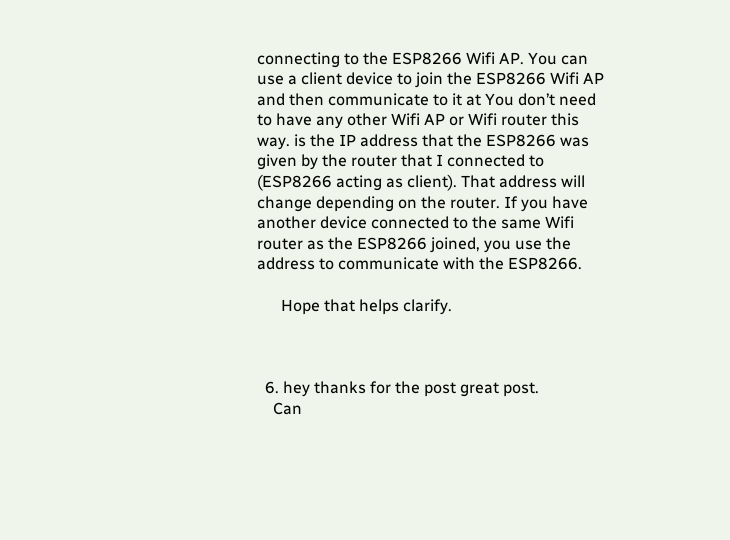connecting to the ESP8266 Wifi AP. You can use a client device to join the ESP8266 Wifi AP and then communicate to it at You don’t need to have any other Wifi AP or Wifi router this way. is the IP address that the ESP8266 was given by the router that I connected to (ESP8266 acting as client). That address will change depending on the router. If you have another device connected to the same Wifi router as the ESP8266 joined, you use the address to communicate with the ESP8266.

      Hope that helps clarify.



  6. hey thanks for the post great post.
    Can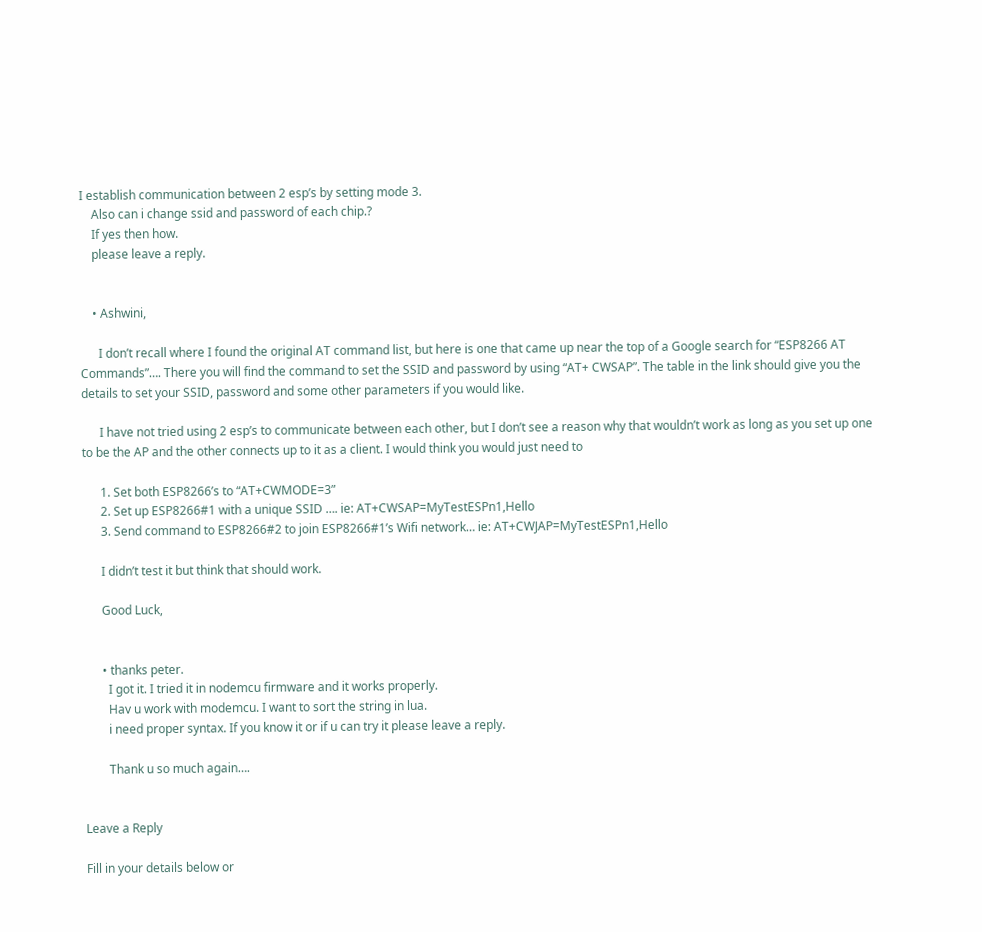I establish communication between 2 esp’s by setting mode 3.
    Also can i change ssid and password of each chip.?
    If yes then how.
    please leave a reply.


    • Ashwini,

      I don’t recall where I found the original AT command list, but here is one that came up near the top of a Google search for “ESP8266 AT Commands”…. There you will find the command to set the SSID and password by using “AT+ CWSAP”. The table in the link should give you the details to set your SSID, password and some other parameters if you would like.

      I have not tried using 2 esp’s to communicate between each other, but I don’t see a reason why that wouldn’t work as long as you set up one to be the AP and the other connects up to it as a client. I would think you would just need to

      1. Set both ESP8266’s to “AT+CWMODE=3”
      2. Set up ESP8266#1 with a unique SSID …. ie: AT+CWSAP=MyTestESPn1,Hello
      3. Send command to ESP8266#2 to join ESP8266#1’s Wifi network… ie: AT+CWJAP=MyTestESPn1,Hello

      I didn’t test it but think that should work.

      Good Luck,


      • thanks peter.
        I got it. I tried it in nodemcu firmware and it works properly.
        Hav u work with modemcu. I want to sort the string in lua.
        i need proper syntax. If you know it or if u can try it please leave a reply.

        Thank u so much again….


Leave a Reply

Fill in your details below or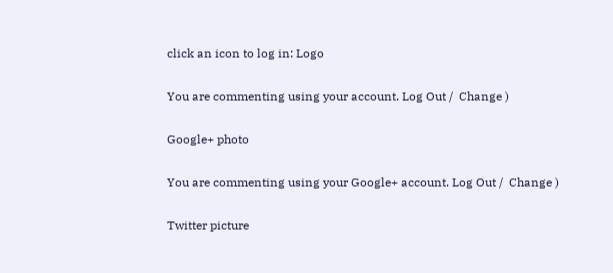click an icon to log in: Logo

You are commenting using your account. Log Out /  Change )

Google+ photo

You are commenting using your Google+ account. Log Out /  Change )

Twitter picture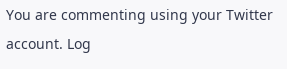You are commenting using your Twitter account. Log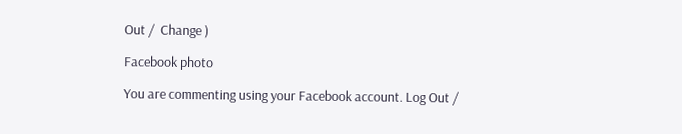Out /  Change )

Facebook photo

You are commenting using your Facebook account. Log Out /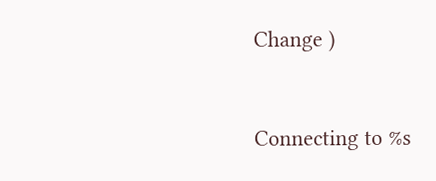Change )


Connecting to %s